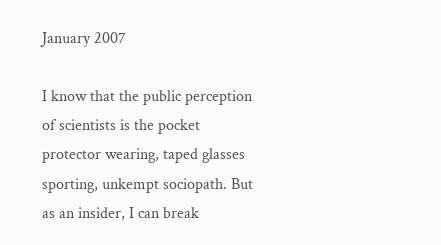January 2007

I know that the public perception of scientists is the pocket protector wearing, taped glasses sporting, unkempt sociopath. But as an insider, I can break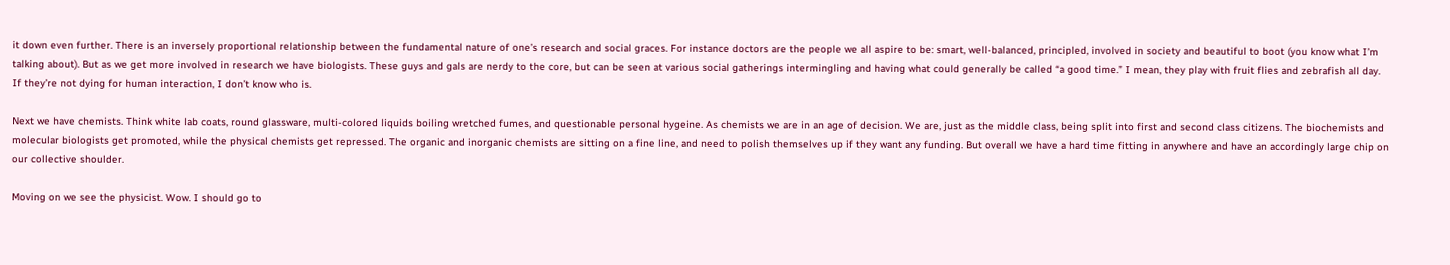it down even further. There is an inversely proportional relationship between the fundamental nature of one’s research and social graces. For instance doctors are the people we all aspire to be: smart, well-balanced, principled, involved in society and beautiful to boot (you know what I’m talking about). But as we get more involved in research we have biologists. These guys and gals are nerdy to the core, but can be seen at various social gatherings intermingling and having what could generally be called “a good time.” I mean, they play with fruit flies and zebrafish all day. If they’re not dying for human interaction, I don’t know who is.

Next we have chemists. Think white lab coats, round glassware, multi-colored liquids boiling wretched fumes, and questionable personal hygeine. As chemists we are in an age of decision. We are, just as the middle class, being split into first and second class citizens. The biochemists and molecular biologists get promoted, while the physical chemists get repressed. The organic and inorganic chemists are sitting on a fine line, and need to polish themselves up if they want any funding. But overall we have a hard time fitting in anywhere and have an accordingly large chip on our collective shoulder.

Moving on we see the physicist. Wow. I should go to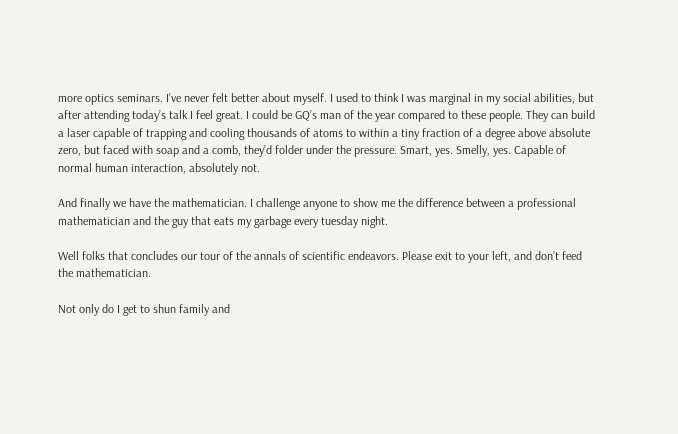more optics seminars. I’ve never felt better about myself. I used to think I was marginal in my social abilities, but after attending today’s talk I feel great. I could be GQ’s man of the year compared to these people. They can build a laser capable of trapping and cooling thousands of atoms to within a tiny fraction of a degree above absolute zero, but faced with soap and a comb, they’d folder under the pressure. Smart, yes. Smelly, yes. Capable of normal human interaction, absolutely not.

And finally we have the mathematician. I challenge anyone to show me the difference between a professional mathematician and the guy that eats my garbage every tuesday night.

Well folks that concludes our tour of the annals of scientific endeavors. Please exit to your left, and don’t feed the mathematician.

Not only do I get to shun family and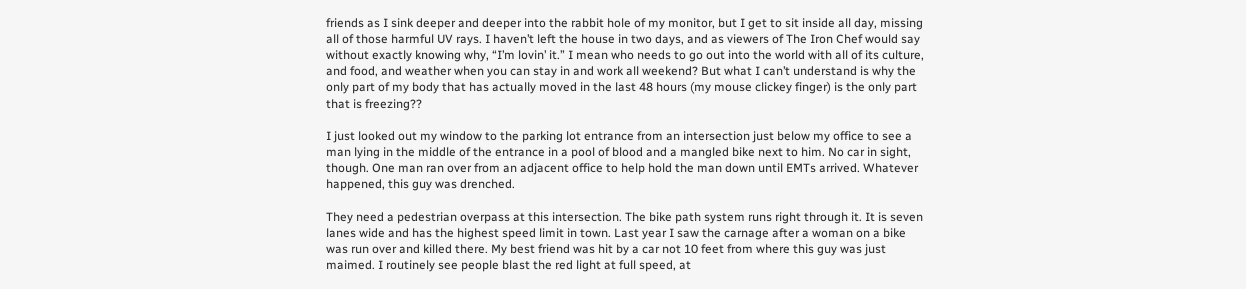friends as I sink deeper and deeper into the rabbit hole of my monitor, but I get to sit inside all day, missing all of those harmful UV rays. I haven’t left the house in two days, and as viewers of The Iron Chef would say without exactly knowing why, “I’m lovin’ it.” I mean who needs to go out into the world with all of its culture, and food, and weather when you can stay in and work all weekend? But what I can’t understand is why the only part of my body that has actually moved in the last 48 hours (my mouse clickey finger) is the only part that is freezing??

I just looked out my window to the parking lot entrance from an intersection just below my office to see a man lying in the middle of the entrance in a pool of blood and a mangled bike next to him. No car in sight, though. One man ran over from an adjacent office to help hold the man down until EMTs arrived. Whatever happened, this guy was drenched.

They need a pedestrian overpass at this intersection. The bike path system runs right through it. It is seven lanes wide and has the highest speed limit in town. Last year I saw the carnage after a woman on a bike was run over and killed there. My best friend was hit by a car not 10 feet from where this guy was just maimed. I routinely see people blast the red light at full speed, at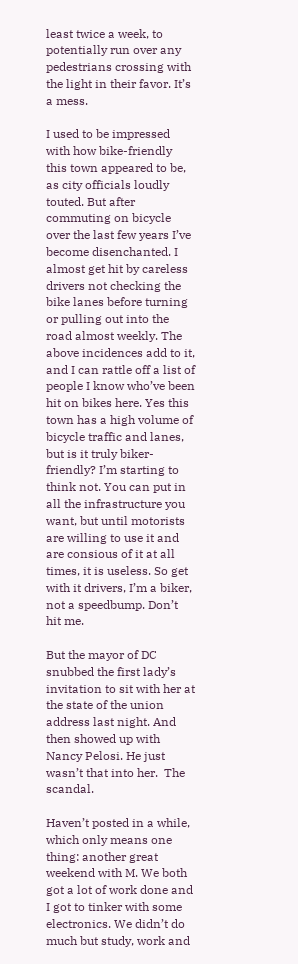least twice a week, to potentially run over any pedestrians crossing with the light in their favor. It’s a mess.

I used to be impressed with how bike-friendly this town appeared to be, as city officials loudly touted. But after commuting on bicycle over the last few years I’ve become disenchanted. I almost get hit by careless drivers not checking the bike lanes before turning or pulling out into the road almost weekly. The above incidences add to it, and I can rattle off a list of people I know who’ve been hit on bikes here. Yes this town has a high volume of bicycle traffic and lanes, but is it truly biker-friendly? I’m starting to think not. You can put in all the infrastructure you want, but until motorists are willing to use it and are consious of it at all times, it is useless. So get with it drivers, I’m a biker, not a speedbump. Don’t hit me.

But the mayor of DC snubbed the first lady’s invitation to sit with her at the state of the union address last night. And then showed up with Nancy Pelosi. He just wasn’t that into her.  The scandal.

Haven’t posted in a while, which only means one thing: another great weekend with M. We both got a lot of work done and I got to tinker with some electronics. We didn’t do much but study, work and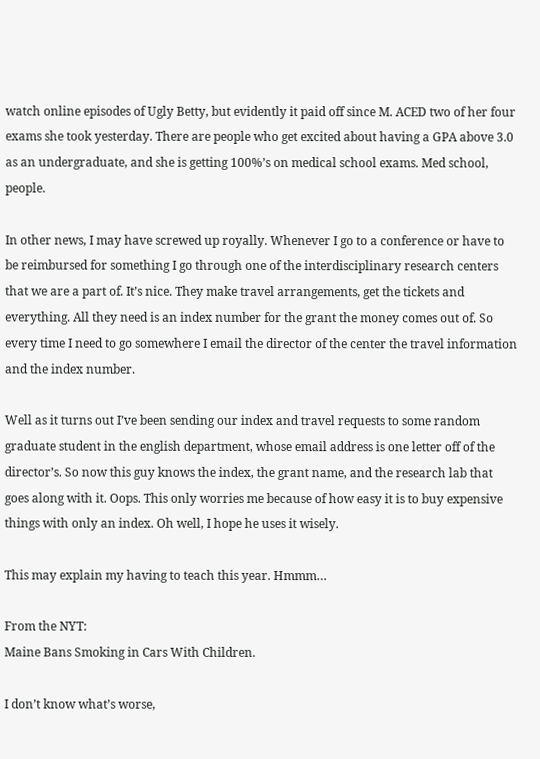watch online episodes of Ugly Betty, but evidently it paid off since M. ACED two of her four exams she took yesterday. There are people who get excited about having a GPA above 3.0 as an undergraduate, and she is getting 100%’s on medical school exams. Med school, people.

In other news, I may have screwed up royally. Whenever I go to a conference or have to be reimbursed for something I go through one of the interdisciplinary research centers that we are a part of. It’s nice. They make travel arrangements, get the tickets and everything. All they need is an index number for the grant the money comes out of. So every time I need to go somewhere I email the director of the center the travel information and the index number.

Well as it turns out I’ve been sending our index and travel requests to some random graduate student in the english department, whose email address is one letter off of the director’s. So now this guy knows the index, the grant name, and the research lab that goes along with it. Oops. This only worries me because of how easy it is to buy expensive things with only an index. Oh well, I hope he uses it wisely.

This may explain my having to teach this year. Hmmm…

From the NYT:
Maine Bans Smoking in Cars With Children.

I don’t know what’s worse,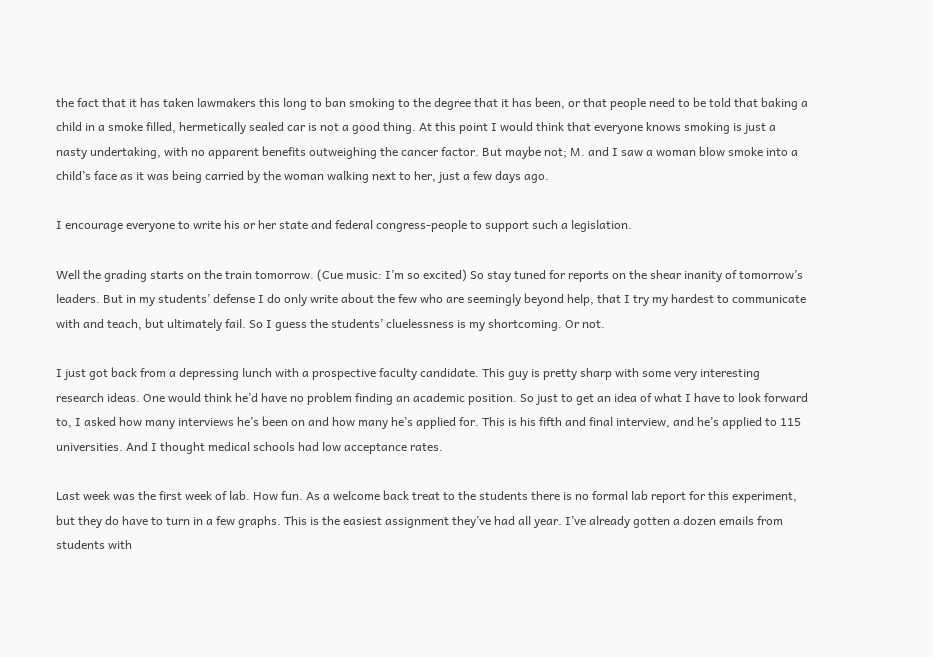the fact that it has taken lawmakers this long to ban smoking to the degree that it has been, or that people need to be told that baking a child in a smoke filled, hermetically sealed car is not a good thing. At this point I would think that everyone knows smoking is just a nasty undertaking, with no apparent benefits outweighing the cancer factor. But maybe not; M. and I saw a woman blow smoke into a child’s face as it was being carried by the woman walking next to her, just a few days ago.

I encourage everyone to write his or her state and federal congress-people to support such a legislation.

Well the grading starts on the train tomorrow. (Cue music: I’m so excited) So stay tuned for reports on the shear inanity of tomorrow’s leaders. But in my students’ defense I do only write about the few who are seemingly beyond help, that I try my hardest to communicate with and teach, but ultimately fail. So I guess the students’ cluelessness is my shortcoming. Or not.

I just got back from a depressing lunch with a prospective faculty candidate. This guy is pretty sharp with some very interesting research ideas. One would think he’d have no problem finding an academic position. So just to get an idea of what I have to look forward to, I asked how many interviews he’s been on and how many he’s applied for. This is his fifth and final interview, and he’s applied to 115 universities. And I thought medical schools had low acceptance rates.

Last week was the first week of lab. How fun. As a welcome back treat to the students there is no formal lab report for this experiment, but they do have to turn in a few graphs. This is the easiest assignment they’ve had all year. I’ve already gotten a dozen emails from students with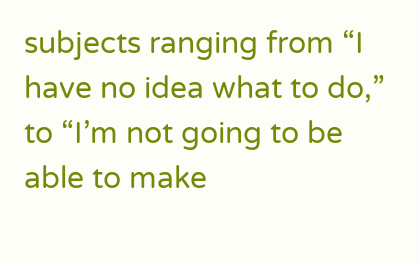subjects ranging from “I have no idea what to do,” to “I’m not going to be able to make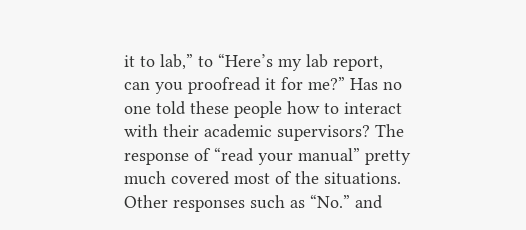it to lab,” to “Here’s my lab report, can you proofread it for me?” Has no one told these people how to interact with their academic supervisors? The response of “read your manual” pretty much covered most of the situations. Other responses such as “No.” and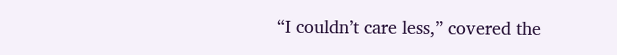“I couldn’t care less,” covered the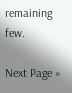remaining few.

Next Page »